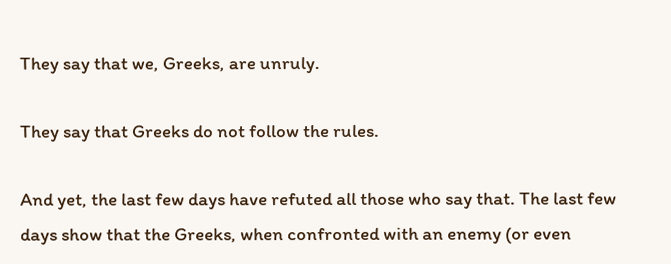They say that we, Greeks, are unruly.

They say that Greeks do not follow the rules.

And yet, the last few days have refuted all those who say that. The last few days show that the Greeks, when confronted with an enemy (or even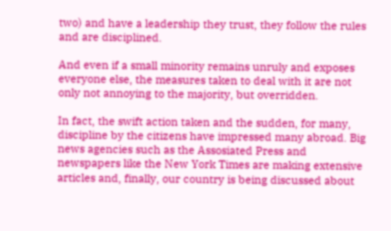two) and have a leadership they trust, they follow the rules and are disciplined.

And even if a small minority remains unruly and exposes everyone else, the measures taken to deal with it are not only not annoying to the majority, but overridden.

In fact, the swift action taken and the sudden, for many, discipline by the citizens have impressed many abroad. Big news agencies such as the Assosiated Press and newspapers like the New York Times are making extensive articles and, finally, our country is being discussed about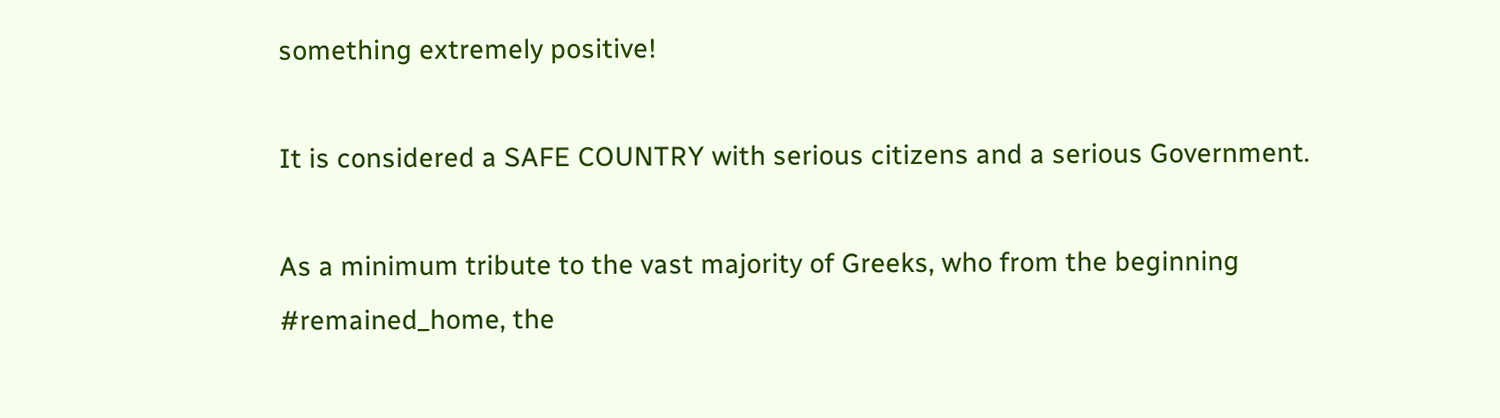something extremely positive!

It is considered a SAFE COUNTRY with serious citizens and a serious Government.

As a minimum tribute to the vast majority of Greeks, who from the beginning #remained_home, the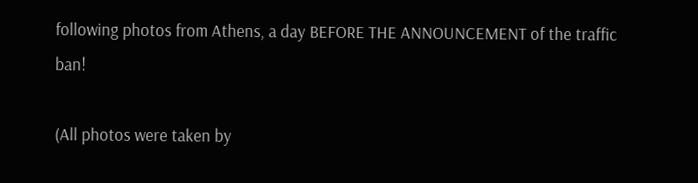following photos from Athens, a day BEFORE THE ANNOUNCEMENT of the traffic ban!

(All photos were taken by